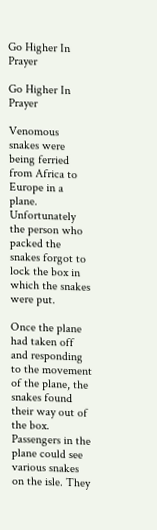Go Higher In Prayer

Go Higher In Prayer

Venomous snakes were being ferried from Africa to Europe in a plane. Unfortunately the person who packed the snakes forgot to lock the box in which the snakes were put.

Once the plane had taken off and responding to the movement of the plane, the snakes found their way out of the box. Passengers in the plane could see various snakes on the isle. They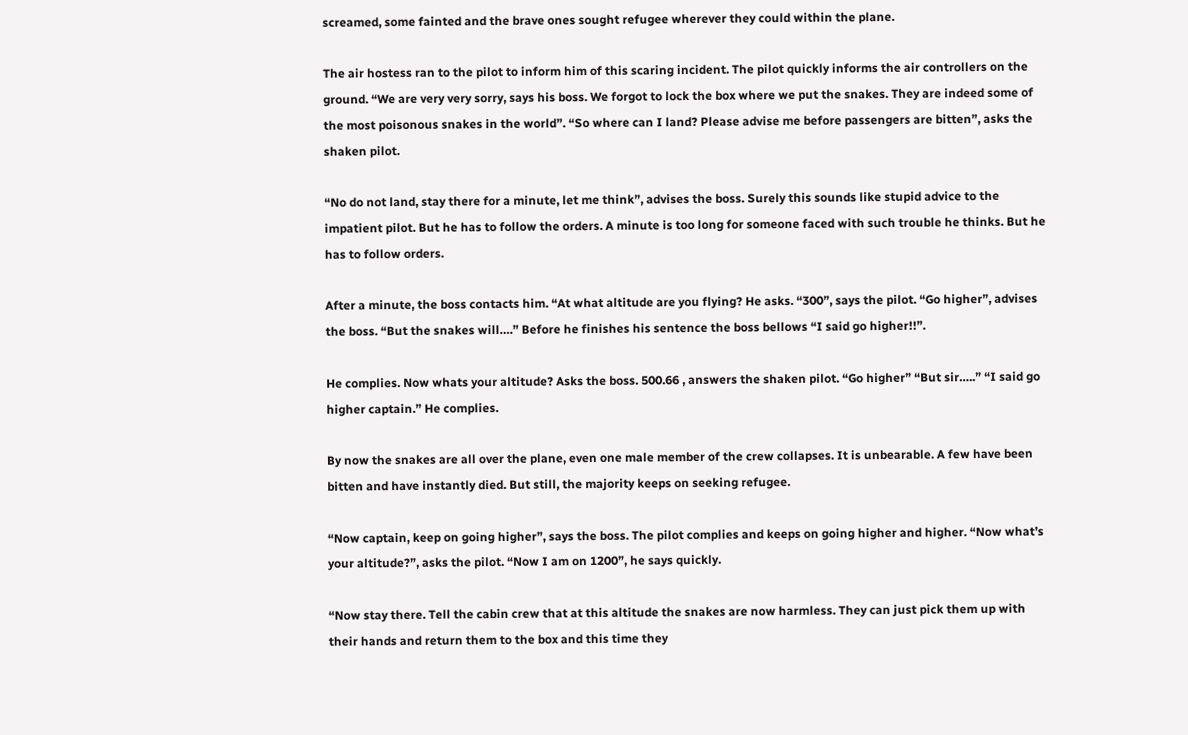screamed, some fainted and the brave ones sought refugee wherever they could within the plane.

The air hostess ran to the pilot to inform him of this scaring incident. The pilot quickly informs the air controllers on the ground. “We are very very sorry, says his boss. We forgot to lock the box where we put the snakes. They are indeed some of the most poisonous snakes in the world”. “So where can I land? Please advise me before passengers are bitten”, asks the shaken pilot.

“No do not land, stay there for a minute, let me think”, advises the boss. Surely this sounds like stupid advice to the impatient pilot. But he has to follow the orders. A minute is too long for someone faced with such trouble he thinks. But he has to follow orders.

After a minute, the boss contacts him. “At what altitude are you flying? He asks. “300”, says the pilot. “Go higher”, advises the boss. “But the snakes will….” Before he finishes his sentence the boss bellows “I said go higher!!”.

He complies. Now whats your altitude? Asks the boss. 500.66 , answers the shaken pilot. “Go higher” “But sir…..” “I said go higher captain.” He complies.

By now the snakes are all over the plane, even one male member of the crew collapses. It is unbearable. A few have been bitten and have instantly died. But still, the majority keeps on seeking refugee.

“Now captain, keep on going higher”, says the boss. The pilot complies and keeps on going higher and higher. “Now what’s your altitude?”, asks the pilot. “Now I am on 1200”, he says quickly.

“Now stay there. Tell the cabin crew that at this altitude the snakes are now harmless. They can just pick them up with their hands and return them to the box and this time they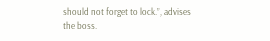should not forget to lock.”, advises the boss.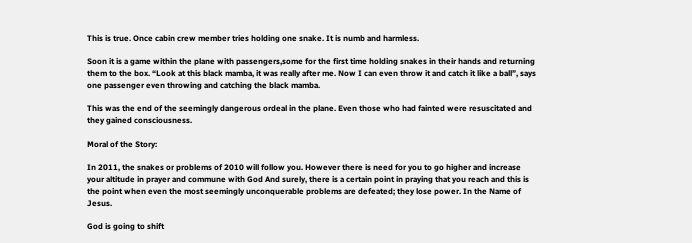This is true. Once cabin crew member tries holding one snake. It is numb and harmless.

Soon it is a game within the plane with passengers,some for the first time holding snakes in their hands and returning them to the box. “Look at this black mamba, it was really after me. Now I can even throw it and catch it like a ball”, says one passenger even throwing and catching the black mamba.

This was the end of the seemingly dangerous ordeal in the plane. Even those who had fainted were resuscitated and they gained consciousness.

Moral of the Story:

In 2011, the snakes or problems of 2010 will follow you. However there is need for you to go higher and increase your altitude in prayer and commune with God And surely, there is a certain point in praying that you reach and this is the point when even the most seemingly unconquerable problems are defeated; they lose power. In the Name of Jesus.

God is going to shift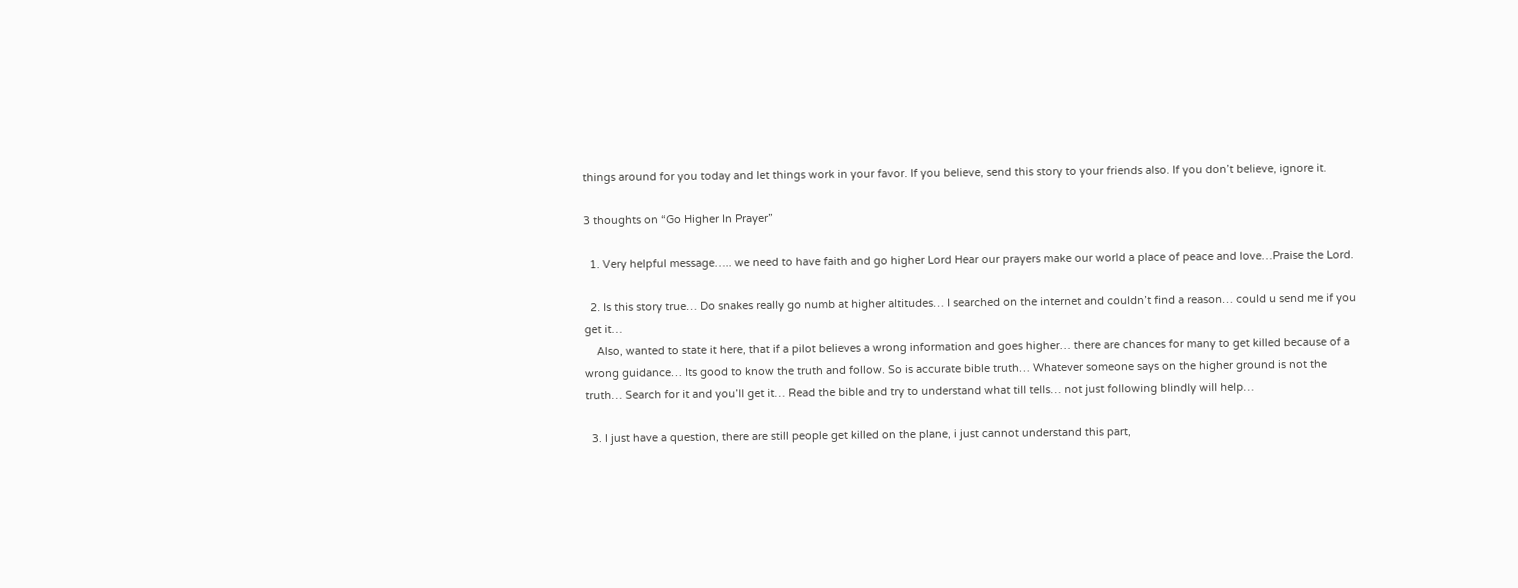things around for you today and let things work in your favor. If you believe, send this story to your friends also. If you don’t believe, ignore it.

3 thoughts on “Go Higher In Prayer”

  1. Very helpful message….. we need to have faith and go higher Lord Hear our prayers make our world a place of peace and love…Praise the Lord.

  2. Is this story true… Do snakes really go numb at higher altitudes… I searched on the internet and couldn’t find a reason… could u send me if you get it…
    Also, wanted to state it here, that if a pilot believes a wrong information and goes higher… there are chances for many to get killed because of a wrong guidance… Its good to know the truth and follow. So is accurate bible truth… Whatever someone says on the higher ground is not the truth… Search for it and you’ll get it… Read the bible and try to understand what till tells… not just following blindly will help…

  3. I just have a question, there are still people get killed on the plane, i just cannot understand this part,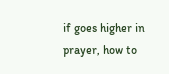if goes higher in prayer, how to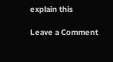explain this

Leave a Comment